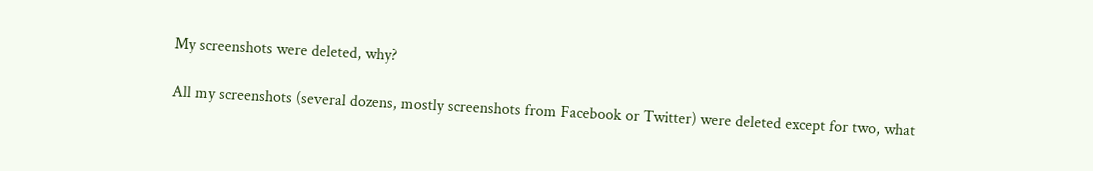My screenshots were deleted, why?

All my screenshots (several dozens, mostly screenshots from Facebook or Twitter) were deleted except for two, what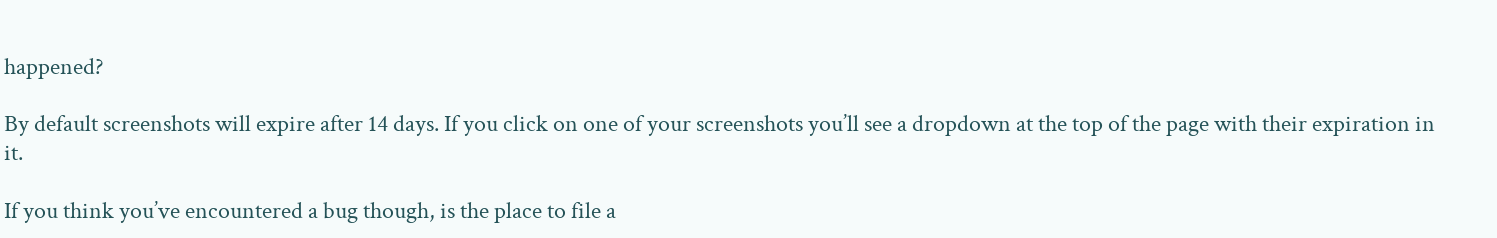happened?

By default screenshots will expire after 14 days. If you click on one of your screenshots you’ll see a dropdown at the top of the page with their expiration in it.

If you think you’ve encountered a bug though, is the place to file a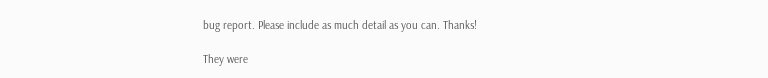bug report. Please include as much detail as you can. Thanks!

They were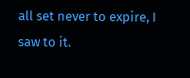all set never to expire, I saw to it.